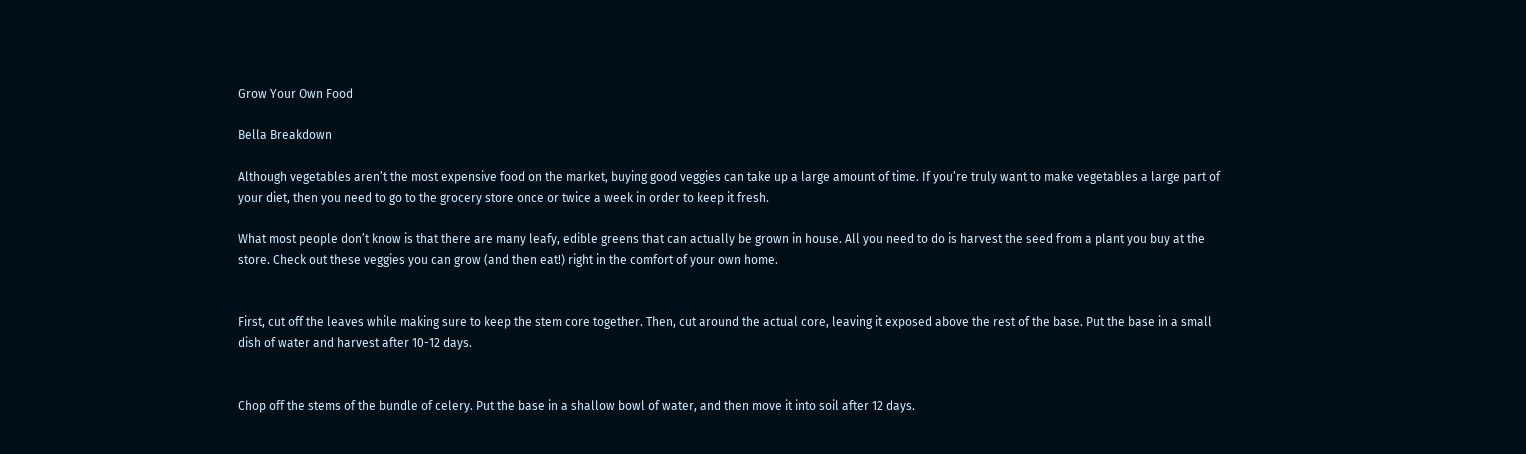Grow Your Own Food

Bella Breakdown

Although vegetables aren’t the most expensive food on the market, buying good veggies can take up a large amount of time. If you’re truly want to make vegetables a large part of your diet, then you need to go to the grocery store once or twice a week in order to keep it fresh.

What most people don’t know is that there are many leafy, edible greens that can actually be grown in house. All you need to do is harvest the seed from a plant you buy at the store. Check out these veggies you can grow (and then eat!) right in the comfort of your own home.


First, cut off the leaves while making sure to keep the stem core together. Then, cut around the actual core, leaving it exposed above the rest of the base. Put the base in a small dish of water and harvest after 10-12 days.


Chop off the stems of the bundle of celery. Put the base in a shallow bowl of water, and then move it into soil after 12 days.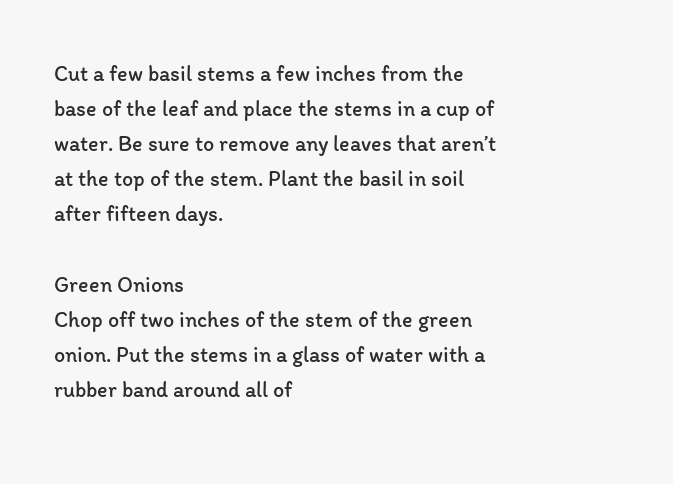Cut a few basil stems a few inches from the base of the leaf and place the stems in a cup of water. Be sure to remove any leaves that aren’t at the top of the stem. Plant the basil in soil after fifteen days.

Green Onions
Chop off two inches of the stem of the green onion. Put the stems in a glass of water with a rubber band around all of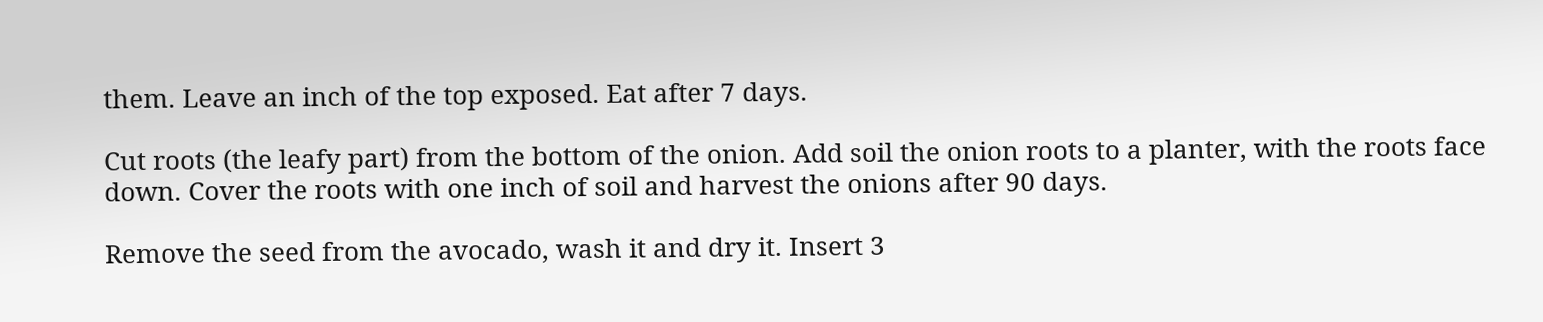them. Leave an inch of the top exposed. Eat after 7 days.

Cut roots (the leafy part) from the bottom of the onion. Add soil the onion roots to a planter, with the roots face down. Cover the roots with one inch of soil and harvest the onions after 90 days.

Remove the seed from the avocado, wash it and dry it. Insert 3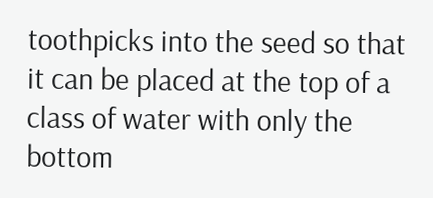toothpicks into the seed so that it can be placed at the top of a class of water with only the bottom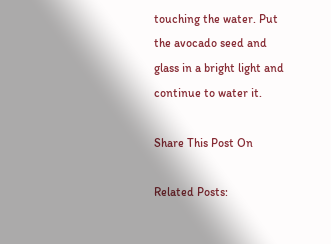touching the water. Put the avocado seed and glass in a bright light and continue to water it.

Share This Post On

Related Posts: